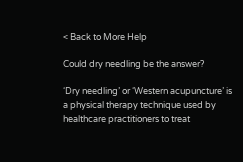< Back to More Help

Could dry needling be the answer?

‘Dry needling’ or ‘Western acupuncture’ is a physical therapy technique used by healthcare practitioners to treat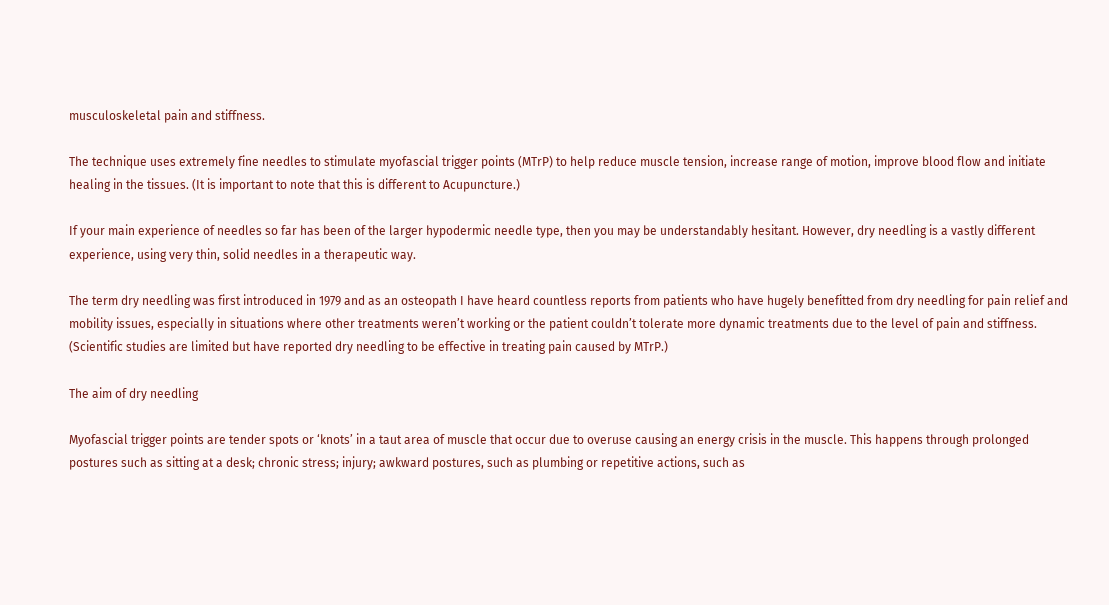musculoskeletal pain and stiffness.

The technique uses extremely fine needles to stimulate myofascial trigger points (MTrP) to help reduce muscle tension, increase range of motion, improve blood flow and initiate healing in the tissues. (It is important to note that this is different to Acupuncture.)

If your main experience of needles so far has been of the larger hypodermic needle type, then you may be understandably hesitant. However, dry needling is a vastly different experience, using very thin, solid needles in a therapeutic way.

The term dry needling was first introduced in 1979 and as an osteopath I have heard countless reports from patients who have hugely benefitted from dry needling for pain relief and mobility issues, especially in situations where other treatments weren’t working or the patient couldn’t tolerate more dynamic treatments due to the level of pain and stiffness. (Scientific studies are limited but have reported dry needling to be effective in treating pain caused by MTrP.)

The aim of dry needling

Myofascial trigger points are tender spots or ‘knots’ in a taut area of muscle that occur due to overuse causing an energy crisis in the muscle. This happens through prolonged postures such as sitting at a desk; chronic stress; injury; awkward postures, such as plumbing or repetitive actions, such as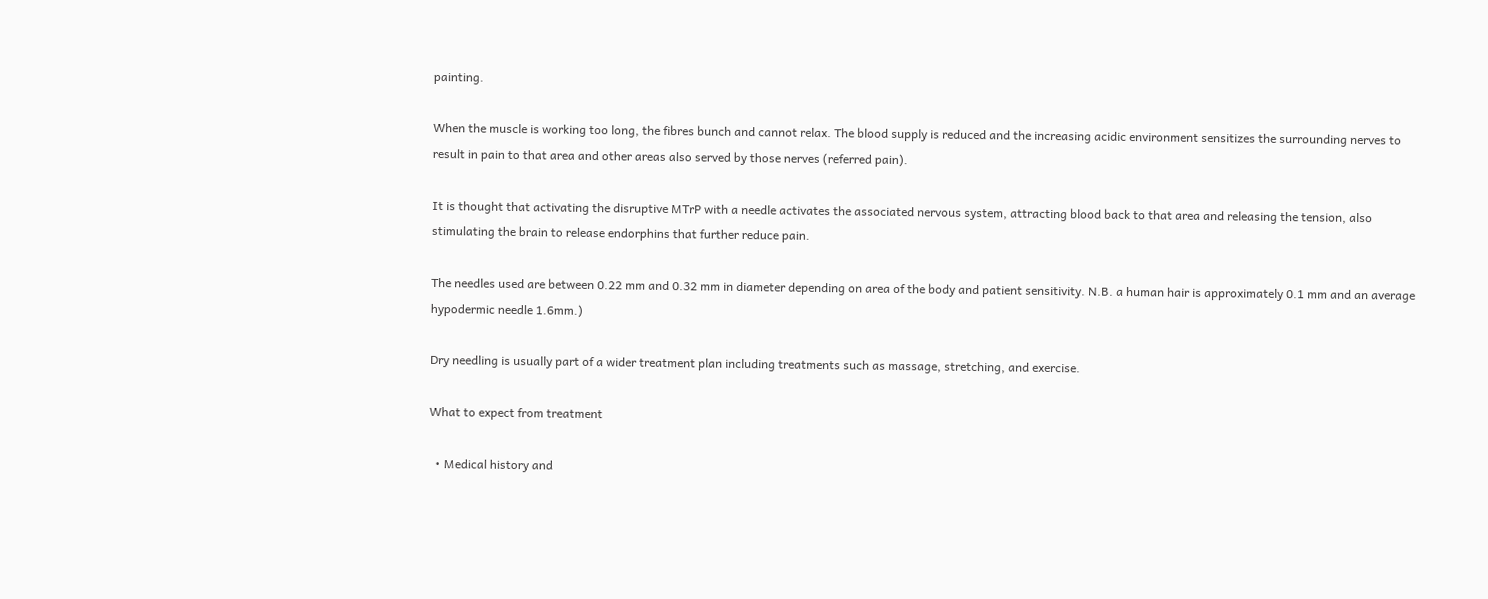painting.

When the muscle is working too long, the fibres bunch and cannot relax. The blood supply is reduced and the increasing acidic environment sensitizes the surrounding nerves to result in pain to that area and other areas also served by those nerves (referred pain).

It is thought that activating the disruptive MTrP with a needle activates the associated nervous system, attracting blood back to that area and releasing the tension, also stimulating the brain to release endorphins that further reduce pain.

The needles used are between 0.22 mm and 0.32 mm in diameter depending on area of the body and patient sensitivity. N.B. a human hair is approximately 0.1 mm and an average hypodermic needle 1.6mm.)

Dry needling is usually part of a wider treatment plan including treatments such as massage, stretching, and exercise.

What to expect from treatment

  • Medical history and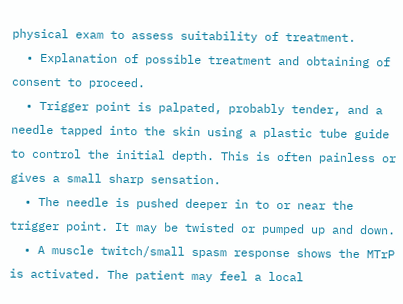physical exam to assess suitability of treatment.
  • Explanation of possible treatment and obtaining of consent to proceed.
  • Trigger point is palpated, probably tender, and a needle tapped into the skin using a plastic tube guide to control the initial depth. This is often painless or gives a small sharp sensation.
  • The needle is pushed deeper in to or near the trigger point. It may be twisted or pumped up and down.
  • A muscle twitch/small spasm response shows the MTrP is activated. The patient may feel a local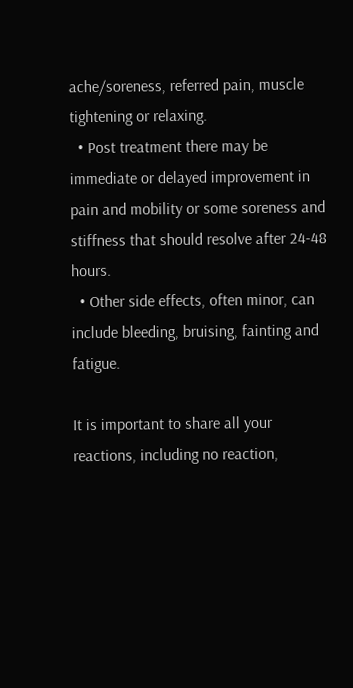ache/soreness, referred pain, muscle tightening or relaxing.
  • Post treatment there may be immediate or delayed improvement in pain and mobility or some soreness and stiffness that should resolve after 24-48 hours.
  • Other side effects, often minor, can include bleeding, bruising, fainting and fatigue.

It is important to share all your reactions, including no reaction,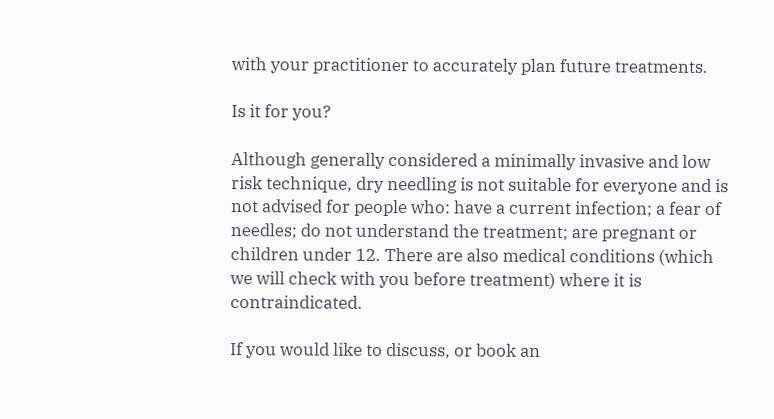with your practitioner to accurately plan future treatments.

Is it for you?

Although generally considered a minimally invasive and low risk technique, dry needling is not suitable for everyone and is not advised for people who: have a current infection; a fear of needles; do not understand the treatment; are pregnant or children under 12. There are also medical conditions (which we will check with you before treatment) where it is contraindicated.

If you would like to discuss, or book an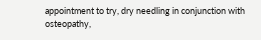appointment to try, dry needling in conjunction with osteopathy,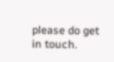please do get in touch.